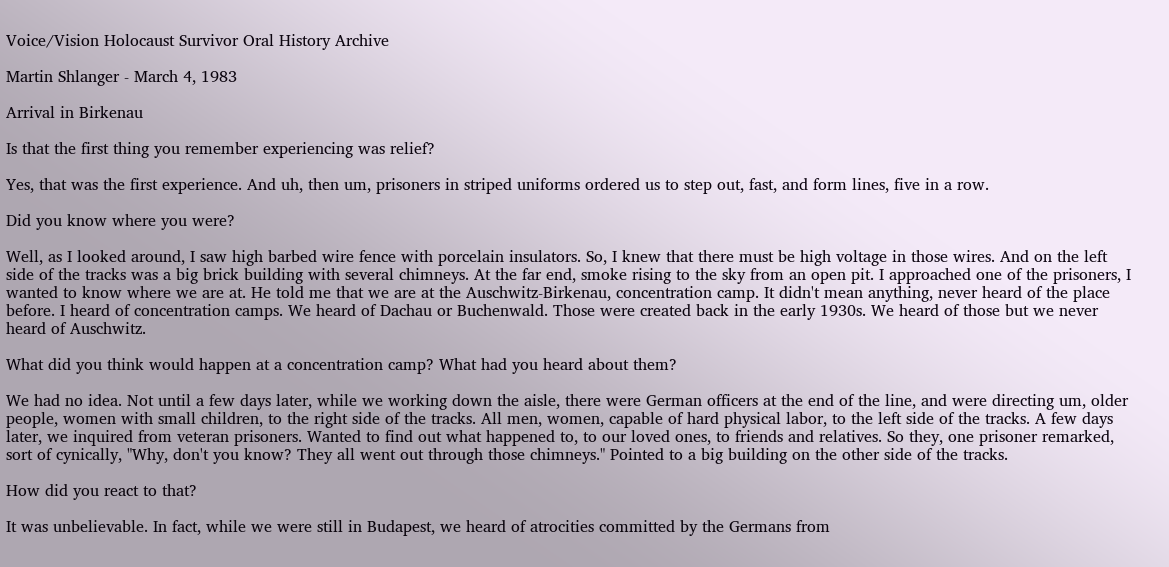Voice/Vision Holocaust Survivor Oral History Archive

Martin Shlanger - March 4, 1983

Arrival in Birkenau

Is that the first thing you remember experiencing was relief?

Yes, that was the first experience. And uh, then um, prisoners in striped uniforms ordered us to step out, fast, and form lines, five in a row.

Did you know where you were?

Well, as I looked around, I saw high barbed wire fence with porcelain insulators. So, I knew that there must be high voltage in those wires. And on the left side of the tracks was a big brick building with several chimneys. At the far end, smoke rising to the sky from an open pit. I approached one of the prisoners, I wanted to know where we are at. He told me that we are at the Auschwitz-Birkenau, concentration camp. It didn't mean anything, never heard of the place before. I heard of concentration camps. We heard of Dachau or Buchenwald. Those were created back in the early 1930s. We heard of those but we never heard of Auschwitz.

What did you think would happen at a concentration camp? What had you heard about them?

We had no idea. Not until a few days later, while we working down the aisle, there were German officers at the end of the line, and were directing um, older people, women with small children, to the right side of the tracks. All men, women, capable of hard physical labor, to the left side of the tracks. A few days later, we inquired from veteran prisoners. Wanted to find out what happened to, to our loved ones, to friends and relatives. So they, one prisoner remarked, sort of cynically, "Why, don't you know? They all went out through those chimneys." Pointed to a big building on the other side of the tracks.

How did you react to that?

It was unbelievable. In fact, while we were still in Budapest, we heard of atrocities committed by the Germans from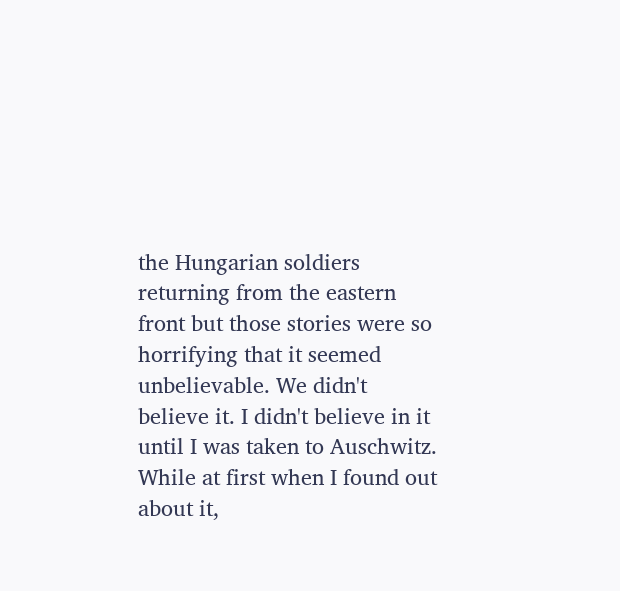the Hungarian soldiers returning from the eastern front but those stories were so horrifying that it seemed unbelievable. We didn't believe it. I didn't believe in it until I was taken to Auschwitz. While at first when I found out about it,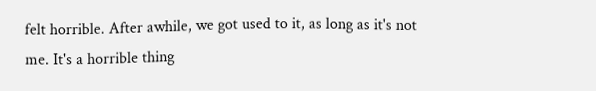felt horrible. After awhile, we got used to it, as long as it's not me. It's a horrible thing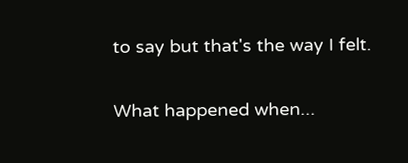to say but that's the way I felt.

What happened when...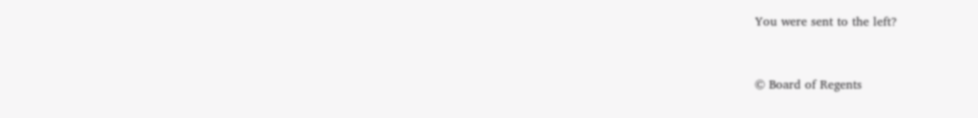You were sent to the left?


© Board of Regents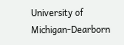University of Michigan-Dearborn